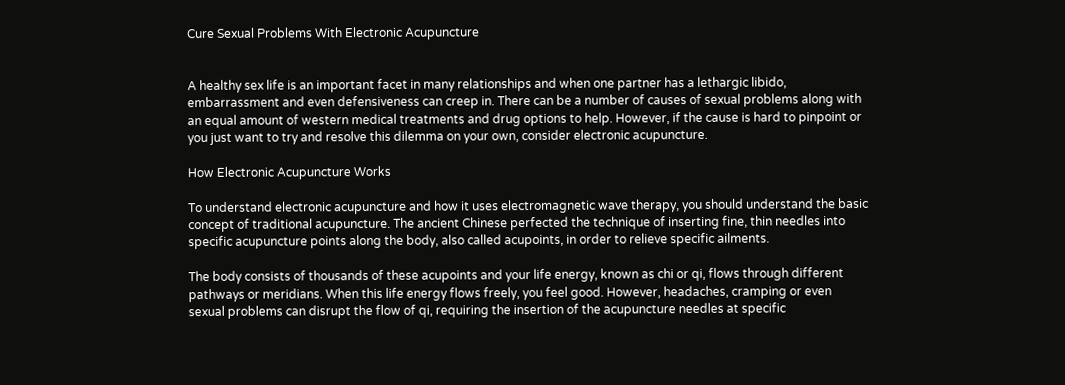Cure Sexual Problems With Electronic Acupuncture


A healthy sex life is an important facet in many relationships and when one partner has a lethargic libido, embarrassment and even defensiveness can creep in. There can be a number of causes of sexual problems along with an equal amount of western medical treatments and drug options to help. However, if the cause is hard to pinpoint or you just want to try and resolve this dilemma on your own, consider electronic acupuncture.

How Electronic Acupuncture Works

To understand electronic acupuncture and how it uses electromagnetic wave therapy, you should understand the basic concept of traditional acupuncture. The ancient Chinese perfected the technique of inserting fine, thin needles into specific acupuncture points along the body, also called acupoints, in order to relieve specific ailments.

The body consists of thousands of these acupoints and your life energy, known as chi or qi, flows through different pathways or meridians. When this life energy flows freely, you feel good. However, headaches, cramping or even sexual problems can disrupt the flow of qi, requiring the insertion of the acupuncture needles at specific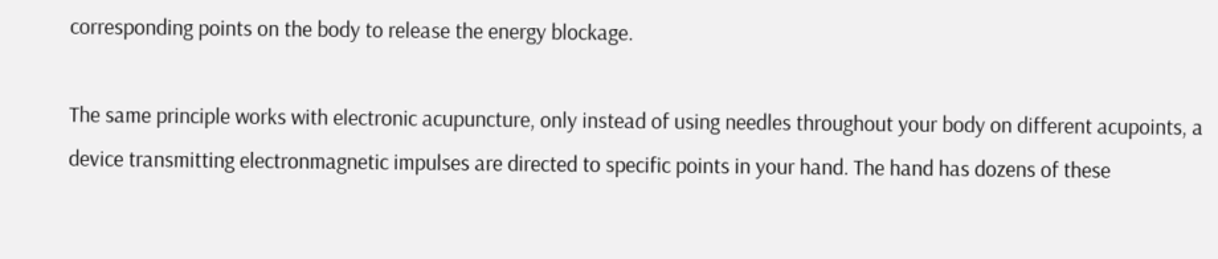corresponding points on the body to release the energy blockage.

The same principle works with electronic acupuncture, only instead of using needles throughout your body on different acupoints, a device transmitting electronmagnetic impulses are directed to specific points in your hand. The hand has dozens of these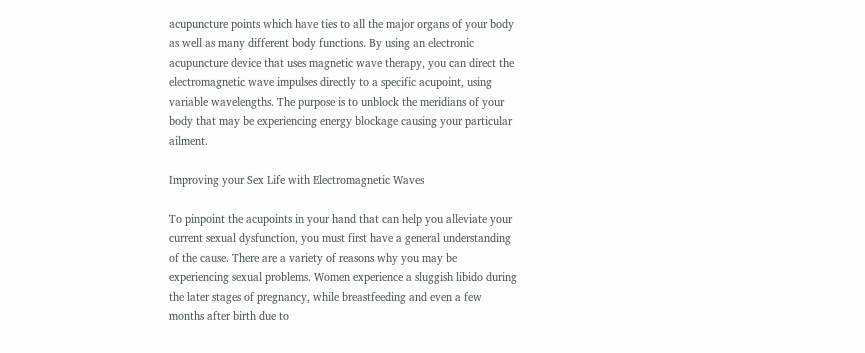acupuncture points which have ties to all the major organs of your body as well as many different body functions. By using an electronic acupuncture device that uses magnetic wave therapy, you can direct the electromagnetic wave impulses directly to a specific acupoint, using variable wavelengths. The purpose is to unblock the meridians of your body that may be experiencing energy blockage causing your particular ailment.

Improving your Sex Life with Electromagnetic Waves

To pinpoint the acupoints in your hand that can help you alleviate your current sexual dysfunction, you must first have a general understanding of the cause. There are a variety of reasons why you may be experiencing sexual problems. Women experience a sluggish libido during the later stages of pregnancy, while breastfeeding and even a few months after birth due to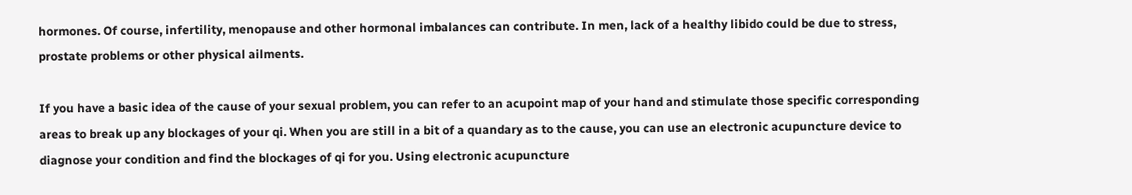hormones. Of course, infertility, menopause and other hormonal imbalances can contribute. In men, lack of a healthy libido could be due to stress, prostate problems or other physical ailments.

If you have a basic idea of the cause of your sexual problem, you can refer to an acupoint map of your hand and stimulate those specific corresponding areas to break up any blockages of your qi. When you are still in a bit of a quandary as to the cause, you can use an electronic acupuncture device to diagnose your condition and find the blockages of qi for you. Using electronic acupuncture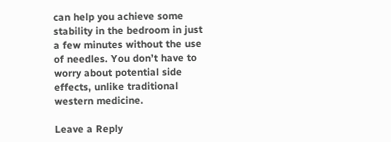can help you achieve some stability in the bedroom in just a few minutes without the use of needles. You don’t have to worry about potential side effects, unlike traditional western medicine.

Leave a Reply